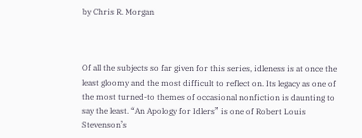by Chris R. Morgan



Of all the subjects so far given for this series, idleness is at once the least gloomy and the most difficult to reflect on. Its legacy as one of the most turned-to themes of occasional nonfiction is daunting to say the least. “An Apology for Idlers” is one of Robert Louis Stevenson’s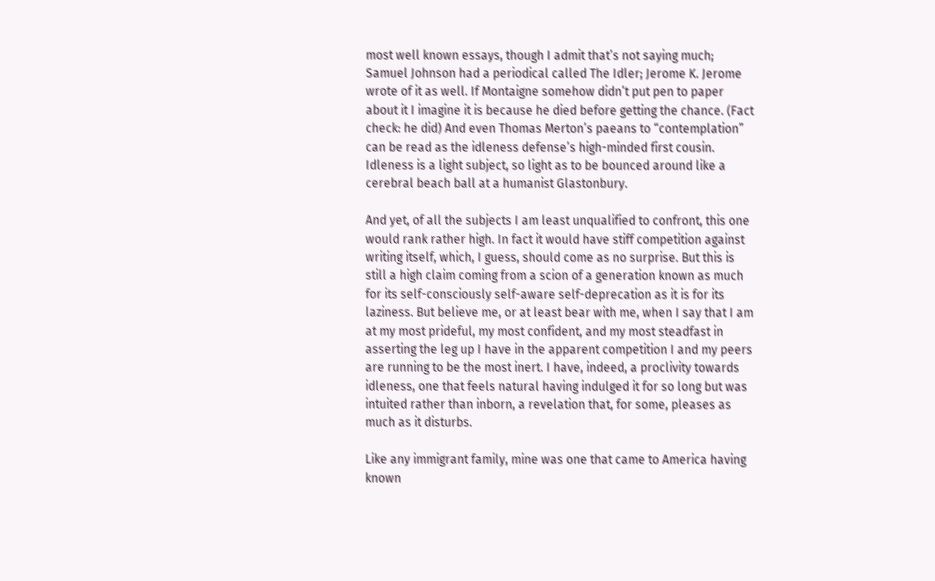most well known essays, though I admit that’s not saying much; Samuel Johnson had a periodical called The Idler; Jerome K. Jerome wrote of it as well. If Montaigne somehow didn’t put pen to paper about it I imagine it is because he died before getting the chance. (Fact check: he did) And even Thomas Merton’s paeans to “contemplation” can be read as the idleness defense’s high-minded first cousin. Idleness is a light subject, so light as to be bounced around like a cerebral beach ball at a humanist Glastonbury.

And yet, of all the subjects I am least unqualified to confront, this one would rank rather high. In fact it would have stiff competition against writing itself, which, I guess, should come as no surprise. But this is still a high claim coming from a scion of a generation known as much for its self-consciously self-aware self-deprecation as it is for its laziness. But believe me, or at least bear with me, when I say that I am at my most prideful, my most confident, and my most steadfast in asserting the leg up I have in the apparent competition I and my peers are running to be the most inert. I have, indeed, a proclivity towards idleness, one that feels natural having indulged it for so long but was intuited rather than inborn, a revelation that, for some, pleases as much as it disturbs.

Like any immigrant family, mine was one that came to America having known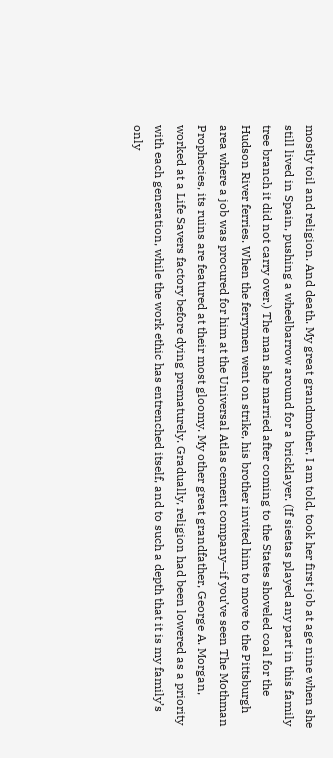mostly toil and religion. And death. My great grandmother, I am told, took her first job at age nine when she still lived in Spain, pushing a wheelbarrow around for a bricklayer. (If siestas played any part in this family tree branch it did not carry over.) The man she married after coming to the States shoveled coal for the Hudson River ferries. When the ferrymen went on strike, his brother invited him to move to the Pittsburgh area where a job was procured for him at the Universal Atlas cement company—if you’ve seen The Mothman Prophecies, its ruins are featured at their most gloomy. My other great grandfather, George A. Morgan, worked at a Life Savers factory before dying prematurely. Gradually, religion had been lowered as a priority with each generation, while the work ethic has entrenched itself, and to such a depth that it is my family’s only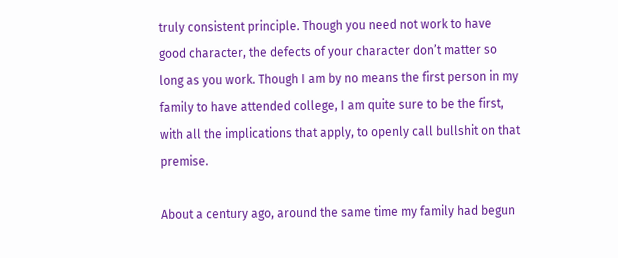truly consistent principle. Though you need not work to have good character, the defects of your character don’t matter so long as you work. Though I am by no means the first person in my family to have attended college, I am quite sure to be the first, with all the implications that apply, to openly call bullshit on that premise.

About a century ago, around the same time my family had begun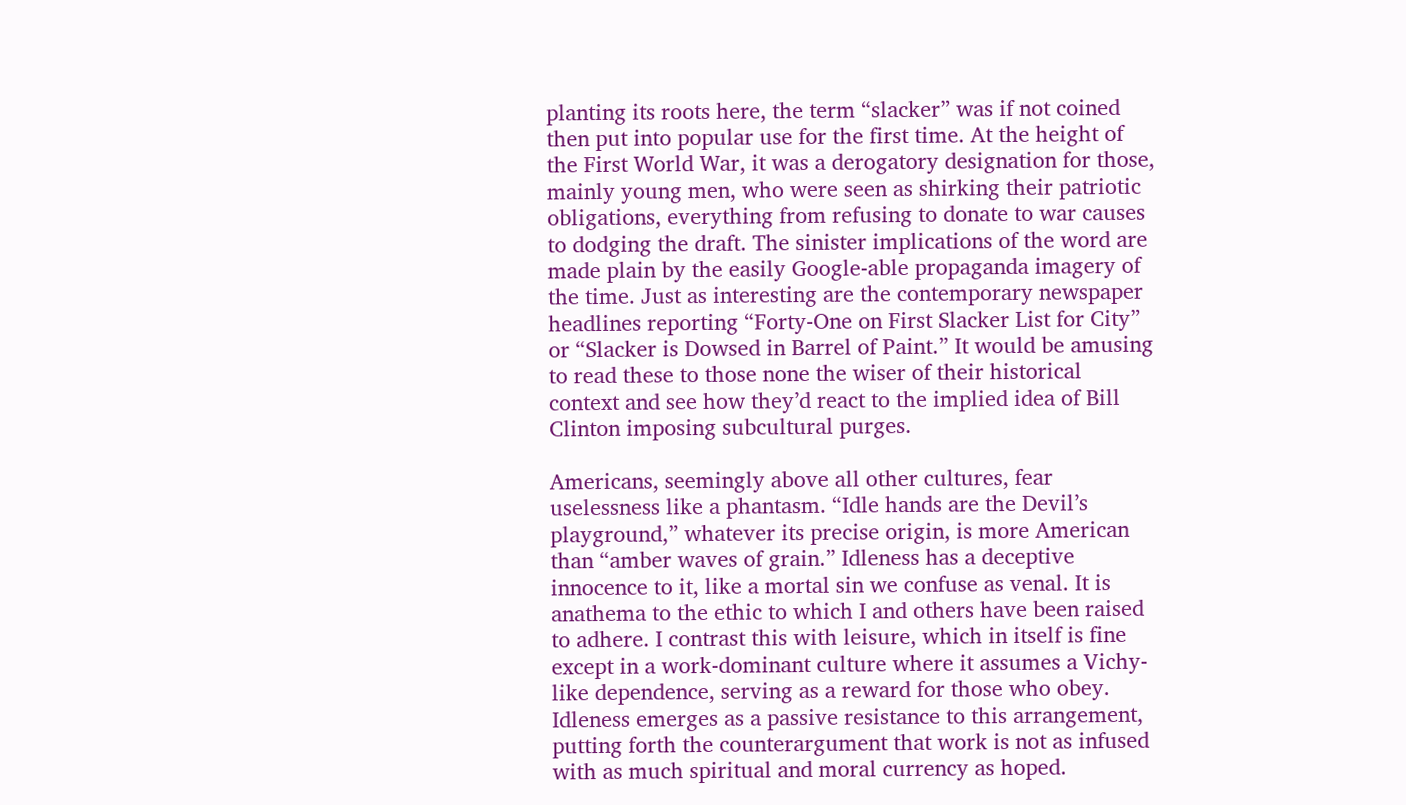planting its roots here, the term “slacker” was if not coined then put into popular use for the first time. At the height of the First World War, it was a derogatory designation for those, mainly young men, who were seen as shirking their patriotic obligations, everything from refusing to donate to war causes to dodging the draft. The sinister implications of the word are made plain by the easily Google-able propaganda imagery of the time. Just as interesting are the contemporary newspaper headlines reporting “Forty-One on First Slacker List for City” or “Slacker is Dowsed in Barrel of Paint.” It would be amusing to read these to those none the wiser of their historical context and see how they’d react to the implied idea of Bill Clinton imposing subcultural purges.

Americans, seemingly above all other cultures, fear uselessness like a phantasm. “Idle hands are the Devil’s playground,” whatever its precise origin, is more American than “amber waves of grain.” Idleness has a deceptive innocence to it, like a mortal sin we confuse as venal. It is anathema to the ethic to which I and others have been raised to adhere. I contrast this with leisure, which in itself is fine except in a work-dominant culture where it assumes a Vichy-like dependence, serving as a reward for those who obey. Idleness emerges as a passive resistance to this arrangement, putting forth the counterargument that work is not as infused with as much spiritual and moral currency as hoped.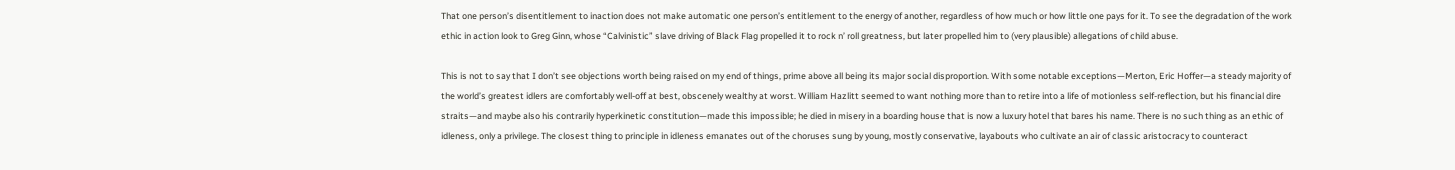That one person’s disentitlement to inaction does not make automatic one person’s entitlement to the energy of another, regardless of how much or how little one pays for it. To see the degradation of the work ethic in action look to Greg Ginn, whose “Calvinistic” slave driving of Black Flag propelled it to rock n’ roll greatness, but later propelled him to (very plausible) allegations of child abuse.

This is not to say that I don’t see objections worth being raised on my end of things, prime above all being its major social disproportion. With some notable exceptions—Merton, Eric Hoffer—a steady majority of the world’s greatest idlers are comfortably well-off at best, obscenely wealthy at worst. William Hazlitt seemed to want nothing more than to retire into a life of motionless self-reflection, but his financial dire straits—and maybe also his contrarily hyperkinetic constitution—made this impossible; he died in misery in a boarding house that is now a luxury hotel that bares his name. There is no such thing as an ethic of idleness, only a privilege. The closest thing to principle in idleness emanates out of the choruses sung by young, mostly conservative, layabouts who cultivate an air of classic aristocracy to counteract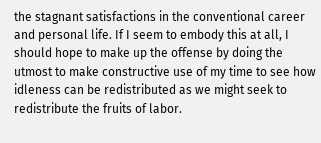the stagnant satisfactions in the conventional career and personal life. If I seem to embody this at all, I should hope to make up the offense by doing the utmost to make constructive use of my time to see how idleness can be redistributed as we might seek to redistribute the fruits of labor.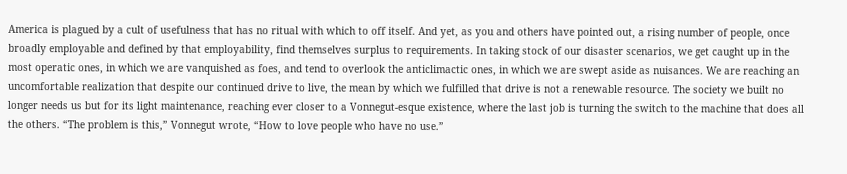America is plagued by a cult of usefulness that has no ritual with which to off itself. And yet, as you and others have pointed out, a rising number of people, once broadly employable and defined by that employability, find themselves surplus to requirements. In taking stock of our disaster scenarios, we get caught up in the most operatic ones, in which we are vanquished as foes, and tend to overlook the anticlimactic ones, in which we are swept aside as nuisances. We are reaching an uncomfortable realization that despite our continued drive to live, the mean by which we fulfilled that drive is not a renewable resource. The society we built no longer needs us but for its light maintenance, reaching ever closer to a Vonnegut-esque existence, where the last job is turning the switch to the machine that does all the others. “The problem is this,” Vonnegut wrote, “How to love people who have no use.”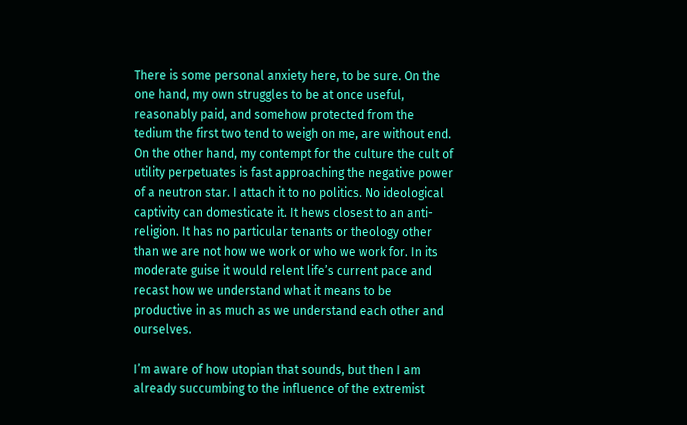There is some personal anxiety here, to be sure. On the one hand, my own struggles to be at once useful, reasonably paid, and somehow protected from the tedium the first two tend to weigh on me, are without end. On the other hand, my contempt for the culture the cult of utility perpetuates is fast approaching the negative power of a neutron star. I attach it to no politics. No ideological captivity can domesticate it. It hews closest to an anti-religion. It has no particular tenants or theology other than we are not how we work or who we work for. In its moderate guise it would relent life’s current pace and recast how we understand what it means to be productive in as much as we understand each other and ourselves.

I’m aware of how utopian that sounds, but then I am already succumbing to the influence of the extremist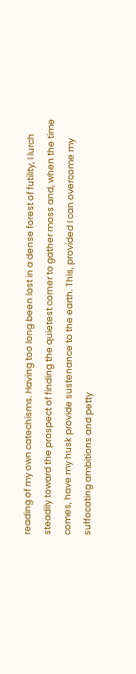reading of my own catechisms. Having too long been lost in a dense forest of futility, I lurch steadily toward the prospect of finding the quietest corner to gather moss and, when the time comes, have my husk provide sustenance to the earth. This, provided I can overcome my suffocating ambitions and petty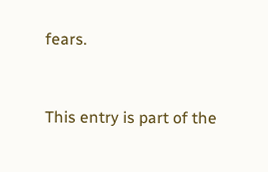fears.


This entry is part of the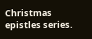Christmas epistles series.